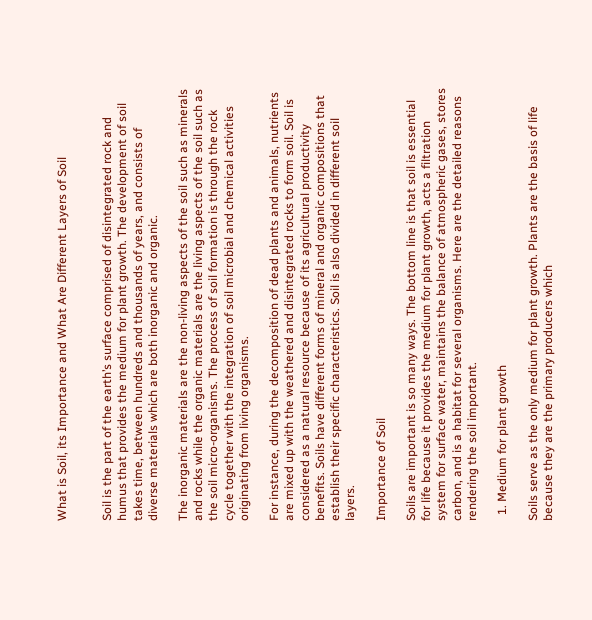What is Soil, its Importance and What Are Different Layers of Soil


Soil is the part of the earth’s surface comprised of disintegrated rock and humus that provides the medium for plant growth. The development of soil takes time, between hundreds and thousands of years, and consists of diverse materials which are both inorganic and organic.

The inorganic materials are the non-living aspects of the soil such as minerals and rocks while the organic materials are the living aspects of the soil such as the soil micro-organisms. The process of soil formation is through the rock cycle together with the integration of soil microbial and chemical activities originating from living organisms.

For instance, during the decomposition of dead plants and animals, nutrients are mixed up with the weathered and disintegrated rocks to form soil. Soil is considered as a natural resource because of its agricultural productivity benefits. Soils have different forms of mineral and organic compositions that establish their specific characteristics. Soil is also divided in different soil layers.

Importance of Soil

Soils are important is so many ways. The bottom line is that soil is essential for life because it provides the medium for plant growth, acts a filtration system for surface water, maintains the balance of atmospheric gases, stores carbon, and is a habitat for several organisms. Here are the detailed reasons rendering the soil important.

  1. Medium for plant growth

Soils serve as the only medium for plant growth. Plants are the basis of life because they are the primary producers which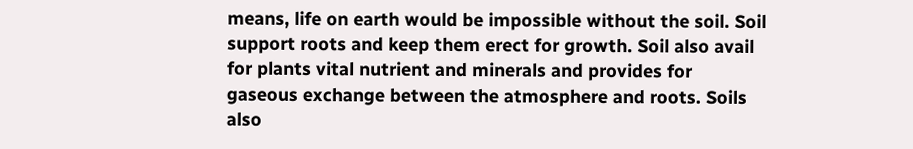means, life on earth would be impossible without the soil. Soil support roots and keep them erect for growth. Soil also avail for plants vital nutrient and minerals and provides for gaseous exchange between the atmosphere and roots. Soils also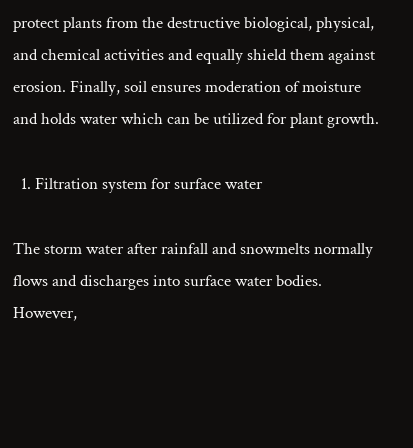protect plants from the destructive biological, physical, and chemical activities and equally shield them against erosion. Finally, soil ensures moderation of moisture and holds water which can be utilized for plant growth.

  1. Filtration system for surface water

The storm water after rainfall and snowmelts normally flows and discharges into surface water bodies. However,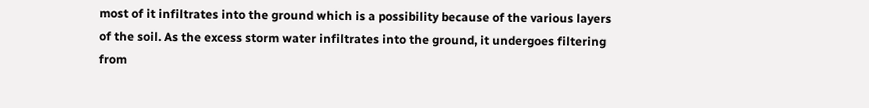most of it infiltrates into the ground which is a possibility because of the various layers of the soil. As the excess storm water infiltrates into the ground, it undergoes filtering from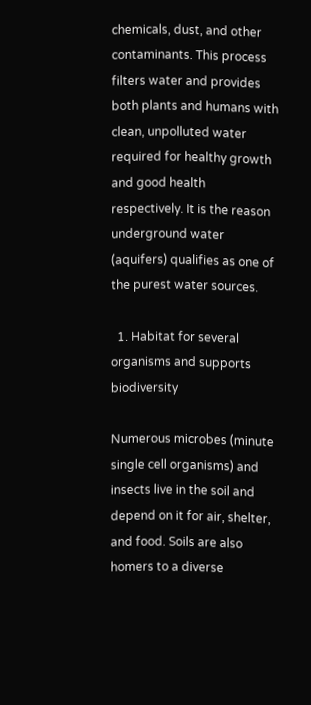chemicals, dust, and other contaminants. This process filters water and provides both plants and humans with clean, unpolluted water required for healthy growth and good health respectively. It is the reason underground water (aquifers) qualifies as one of the purest water sources.

  1. Habitat for several organisms and supports biodiversity

Numerous microbes (minute single cell organisms) and insects live in the soil and depend on it for air, shelter, and food. Soils are also homers to a diverse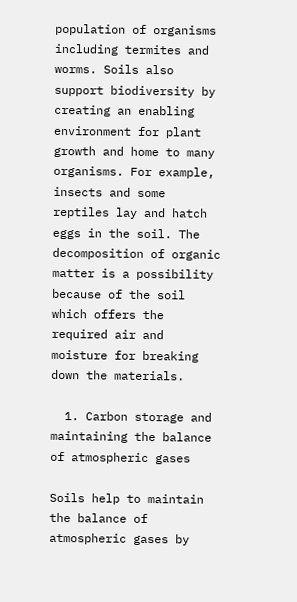population of organisms including termites and worms. Soils also support biodiversity by creating an enabling environment for plant growth and home to many organisms. For example, insects and some reptiles lay and hatch eggs in the soil. The decomposition of organic matter is a possibility because of the soil which offers the required air and moisture for breaking down the materials.

  1. Carbon storage and maintaining the balance of atmospheric gases

Soils help to maintain the balance of atmospheric gases by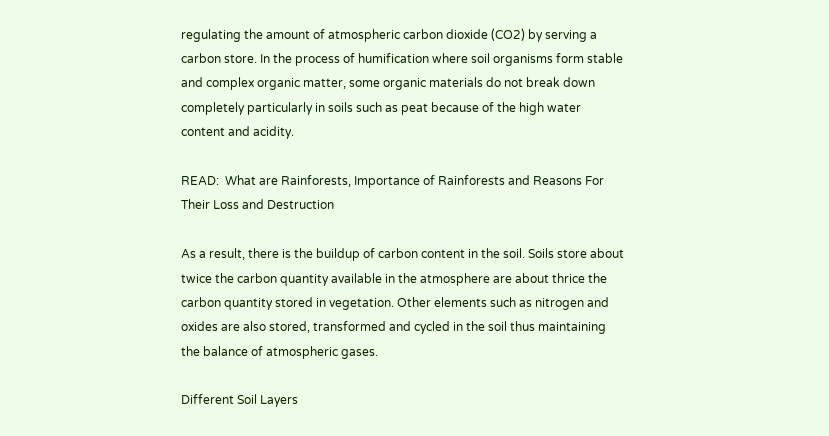regulating the amount of atmospheric carbon dioxide (CO2) by serving a carbon store. In the process of humification where soil organisms form stable and complex organic matter, some organic materials do not break down completely particularly in soils such as peat because of the high water content and acidity.

READ:  What are Rainforests, Importance of Rainforests and Reasons For Their Loss and Destruction

As a result, there is the buildup of carbon content in the soil. Soils store about twice the carbon quantity available in the atmosphere are about thrice the carbon quantity stored in vegetation. Other elements such as nitrogen and oxides are also stored, transformed and cycled in the soil thus maintaining the balance of atmospheric gases.

Different Soil Layers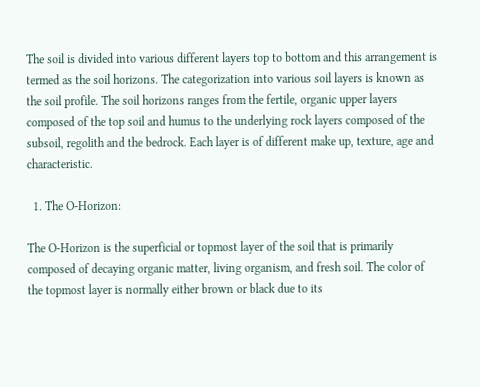The soil is divided into various different layers top to bottom and this arrangement is termed as the soil horizons. The categorization into various soil layers is known as the soil profile. The soil horizons ranges from the fertile, organic upper layers composed of the top soil and humus to the underlying rock layers composed of the subsoil, regolith and the bedrock. Each layer is of different make up, texture, age and characteristic.

  1. The O-Horizon:

The O-Horizon is the superficial or topmost layer of the soil that is primarily composed of decaying organic matter, living organism, and fresh soil. The color of the topmost layer is normally either brown or black due to its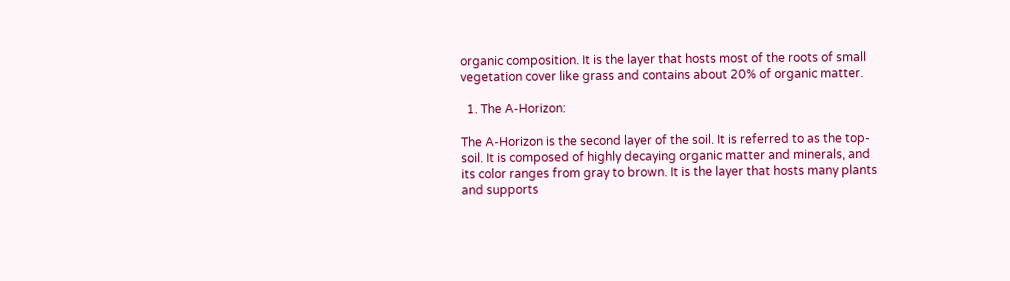organic composition. It is the layer that hosts most of the roots of small vegetation cover like grass and contains about 20% of organic matter.

  1. The A-Horizon:

The A-Horizon is the second layer of the soil. It is referred to as the top-soil. It is composed of highly decaying organic matter and minerals, and its color ranges from gray to brown. It is the layer that hosts many plants and supports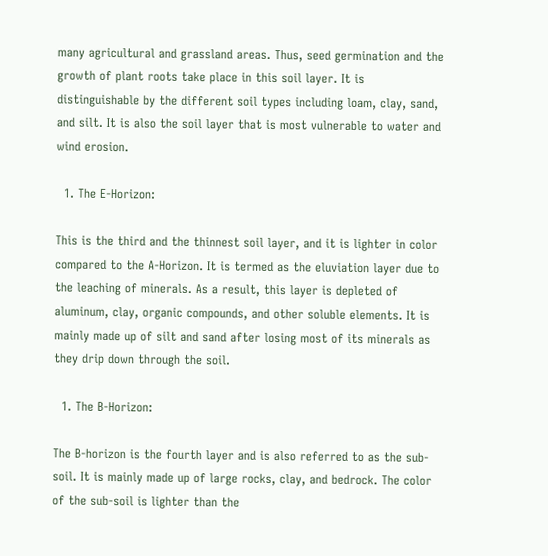many agricultural and grassland areas. Thus, seed germination and the growth of plant roots take place in this soil layer. It is distinguishable by the different soil types including loam, clay, sand, and silt. It is also the soil layer that is most vulnerable to water and wind erosion.

  1. The E-Horizon:

This is the third and the thinnest soil layer, and it is lighter in color compared to the A-Horizon. It is termed as the eluviation layer due to the leaching of minerals. As a result, this layer is depleted of aluminum, clay, organic compounds, and other soluble elements. It is mainly made up of silt and sand after losing most of its minerals as they drip down through the soil.

  1. The B-Horizon:

The B-horizon is the fourth layer and is also referred to as the sub-soil. It is mainly made up of large rocks, clay, and bedrock. The color of the sub-soil is lighter than the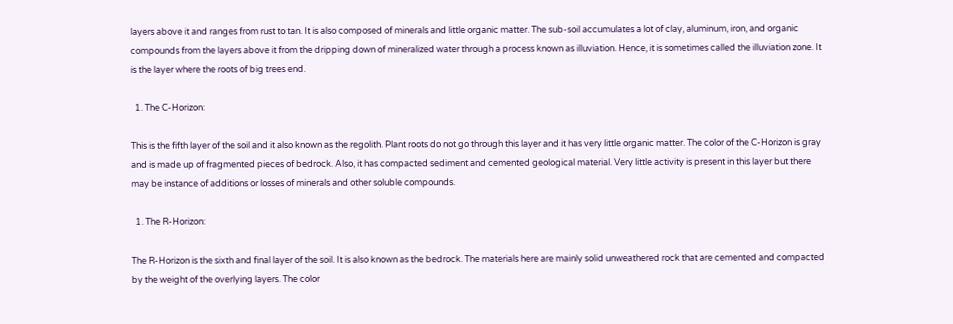layers above it and ranges from rust to tan. It is also composed of minerals and little organic matter. The sub-soil accumulates a lot of clay, aluminum, iron, and organic compounds from the layers above it from the dripping down of mineralized water through a process known as illuviation. Hence, it is sometimes called the illuviation zone. It is the layer where the roots of big trees end.

  1. The C-Horizon:

This is the fifth layer of the soil and it also known as the regolith. Plant roots do not go through this layer and it has very little organic matter. The color of the C-Horizon is gray and is made up of fragmented pieces of bedrock. Also, it has compacted sediment and cemented geological material. Very little activity is present in this layer but there may be instance of additions or losses of minerals and other soluble compounds.

  1. The R-Horizon:

The R-Horizon is the sixth and final layer of the soil. It is also known as the bedrock. The materials here are mainly solid unweathered rock that are cemented and compacted by the weight of the overlying layers. The color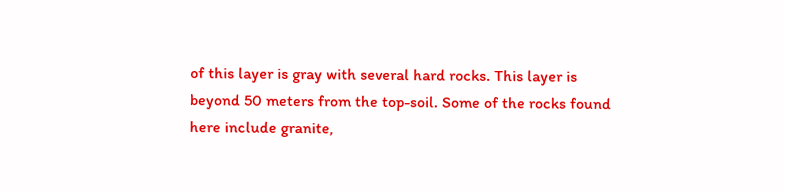of this layer is gray with several hard rocks. This layer is beyond 50 meters from the top-soil. Some of the rocks found here include granite,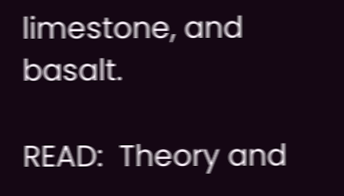limestone, and basalt.

READ:  Theory and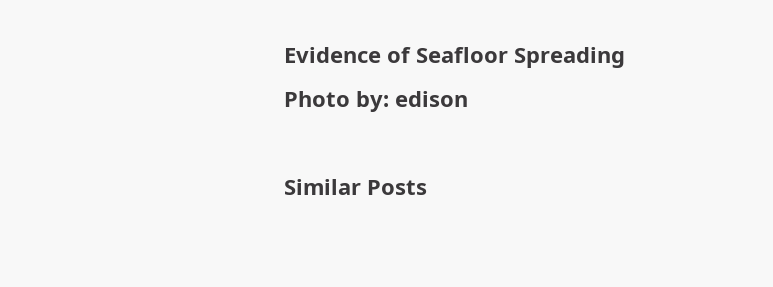Evidence of Seafloor Spreading
Photo by: edison

Similar Posts